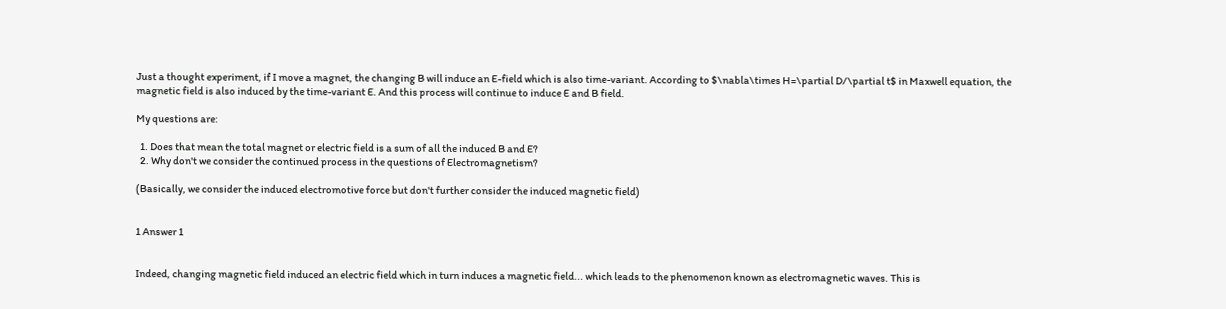Just a thought experiment, if I move a magnet, the changing B will induce an E-field which is also time-variant. According to $\nabla\times H=\partial D/\partial t$ in Maxwell equation, the magnetic field is also induced by the time-variant E. And this process will continue to induce E and B field.

My questions are:

  1. Does that mean the total magnet or electric field is a sum of all the induced B and E?
  2. Why don't we consider the continued process in the questions of Electromagnetism?

(Basically, we consider the induced electromotive force but don't further consider the induced magnetic field)


1 Answer 1


Indeed, changing magnetic field induced an electric field which in turn induces a magnetic field... which leads to the phenomenon known as electromagnetic waves. This is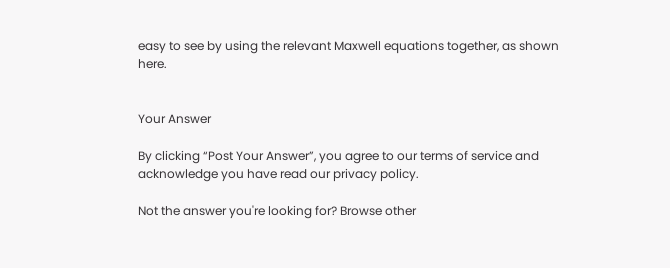easy to see by using the relevant Maxwell equations together, as shown here.


Your Answer

By clicking “Post Your Answer”, you agree to our terms of service and acknowledge you have read our privacy policy.

Not the answer you're looking for? Browse other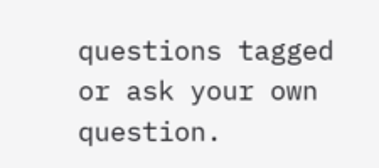questions tagged or ask your own question.